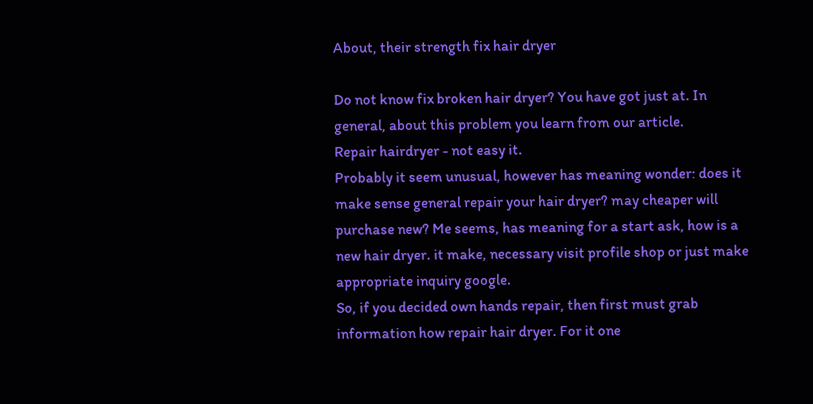About, their strength fix hair dryer

Do not know fix broken hair dryer? You have got just at. In general, about this problem you learn from our article.
Repair hairdryer - not easy it.
Probably it seem unusual, however has meaning wonder: does it make sense general repair your hair dryer? may cheaper will purchase new? Me seems, has meaning for a start ask, how is a new hair dryer. it make, necessary visit profile shop or just make appropriate inquiry google.
So, if you decided own hands repair, then first must grab information how repair hair dryer. For it one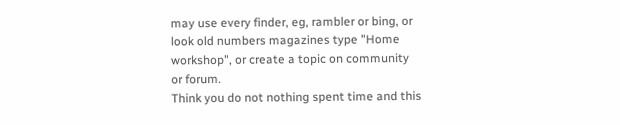may use every finder, eg, rambler or bing, or look old numbers magazines type "Home workshop", or create a topic on community or forum.
Think you do not nothing spent time and this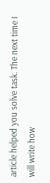article helped you solve task. The next time I will write how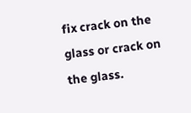fix crack on the glass or crack on the glass.